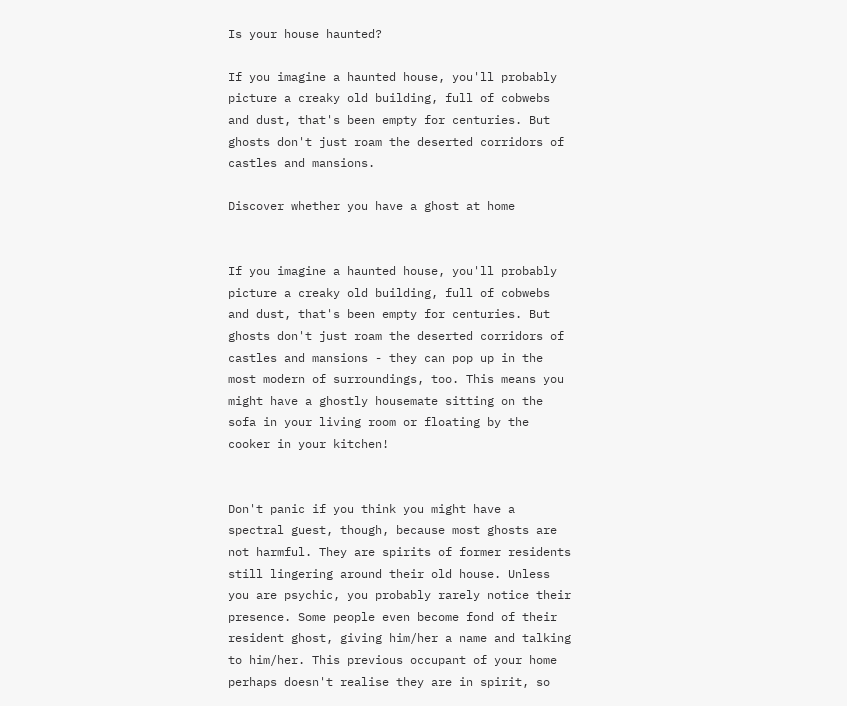Is your house haunted?

If you imagine a haunted house, you'll probably picture a creaky old building, full of cobwebs and dust, that's been empty for centuries. But ghosts don't just roam the deserted corridors of castles and mansions.

Discover whether you have a ghost at home


If you imagine a haunted house, you'll probably picture a creaky old building, full of cobwebs and dust, that's been empty for centuries. But ghosts don't just roam the deserted corridors of castles and mansions - they can pop up in the most modern of surroundings, too. This means you might have a ghostly housemate sitting on the sofa in your living room or floating by the cooker in your kitchen!


Don't panic if you think you might have a spectral guest, though, because most ghosts are not harmful. They are spirits of former residents still lingering around their old house. Unless you are psychic, you probably rarely notice their presence. Some people even become fond of their resident ghost, giving him/her a name and talking to him/her. This previous occupant of your home perhaps doesn't realise they are in spirit, so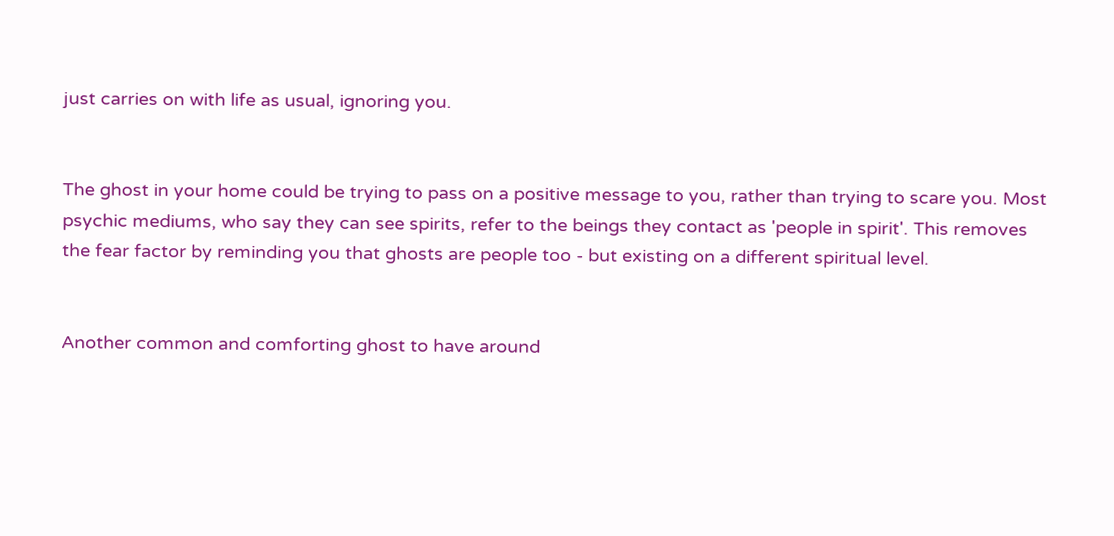just carries on with life as usual, ignoring you.


The ghost in your home could be trying to pass on a positive message to you, rather than trying to scare you. Most psychic mediums, who say they can see spirits, refer to the beings they contact as 'people in spirit'. This removes the fear factor by reminding you that ghosts are people too - but existing on a different spiritual level.


Another common and comforting ghost to have around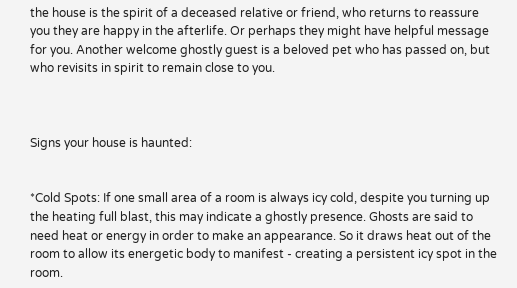the house is the spirit of a deceased relative or friend, who returns to reassure you they are happy in the afterlife. Or perhaps they might have helpful message for you. Another welcome ghostly guest is a beloved pet who has passed on, but who revisits in spirit to remain close to you.



Signs your house is haunted:


*Cold Spots: If one small area of a room is always icy cold, despite you turning up the heating full blast, this may indicate a ghostly presence. Ghosts are said to need heat or energy in order to make an appearance. So it draws heat out of the room to allow its energetic body to manifest - creating a persistent icy spot in the room.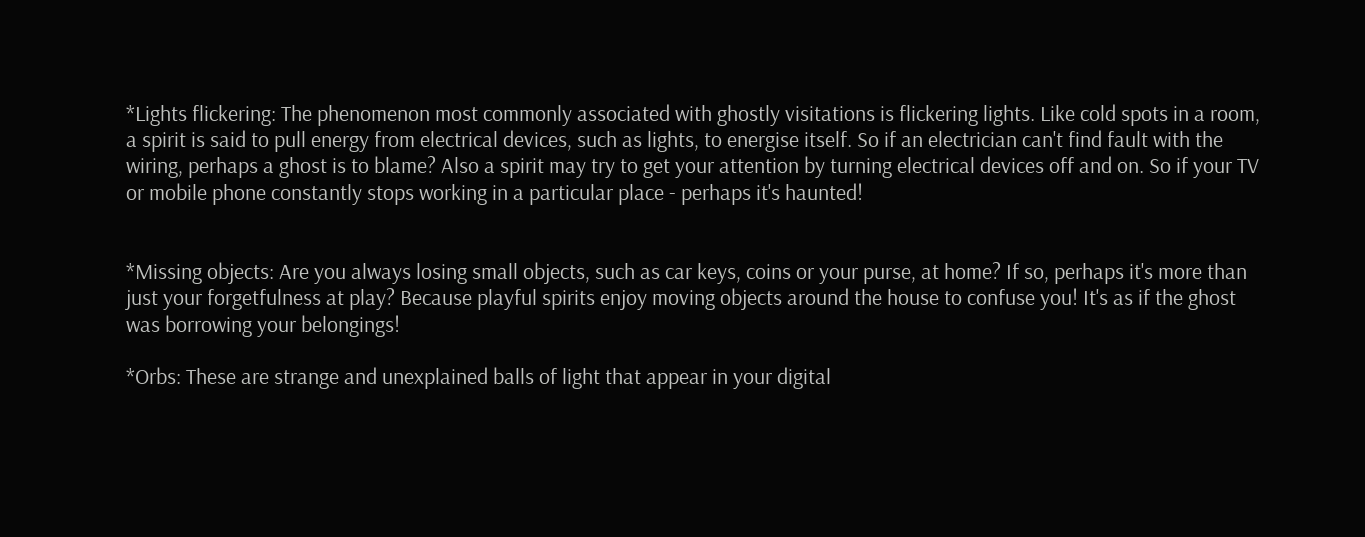*Lights flickering: The phenomenon most commonly associated with ghostly visitations is flickering lights. Like cold spots in a room, a spirit is said to pull energy from electrical devices, such as lights, to energise itself. So if an electrician can't find fault with the wiring, perhaps a ghost is to blame? Also a spirit may try to get your attention by turning electrical devices off and on. So if your TV or mobile phone constantly stops working in a particular place - perhaps it's haunted!


*Missing objects: Are you always losing small objects, such as car keys, coins or your purse, at home? If so, perhaps it's more than just your forgetfulness at play? Because playful spirits enjoy moving objects around the house to confuse you! It's as if the ghost was borrowing your belongings!

*Orbs: These are strange and unexplained balls of light that appear in your digital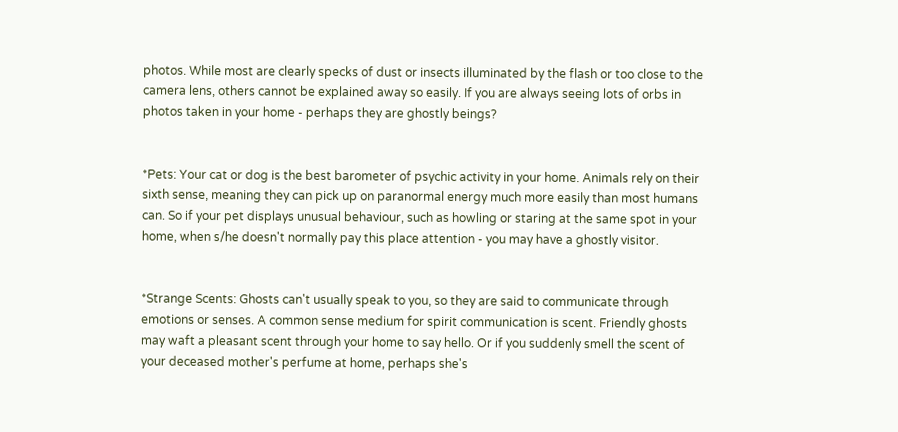photos. While most are clearly specks of dust or insects illuminated by the flash or too close to the camera lens, others cannot be explained away so easily. If you are always seeing lots of orbs in photos taken in your home - perhaps they are ghostly beings?


*Pets: Your cat or dog is the best barometer of psychic activity in your home. Animals rely on their sixth sense, meaning they can pick up on paranormal energy much more easily than most humans can. So if your pet displays unusual behaviour, such as howling or staring at the same spot in your home, when s/he doesn't normally pay this place attention - you may have a ghostly visitor.


*Strange Scents: Ghosts can't usually speak to you, so they are said to communicate through emotions or senses. A common sense medium for spirit communication is scent. Friendly ghosts may waft a pleasant scent through your home to say hello. Or if you suddenly smell the scent of your deceased mother's perfume at home, perhaps she's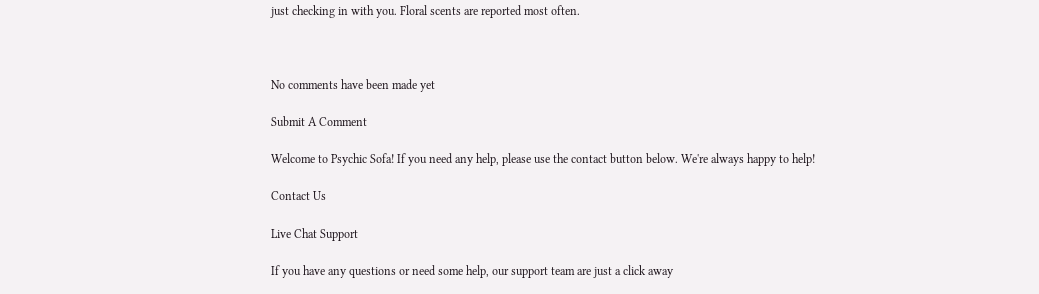just checking in with you. Floral scents are reported most often.



No comments have been made yet

Submit A Comment

Welcome to Psychic Sofa! If you need any help, please use the contact button below. We're always happy to help!

Contact Us

Live Chat Support

If you have any questions or need some help, our support team are just a click away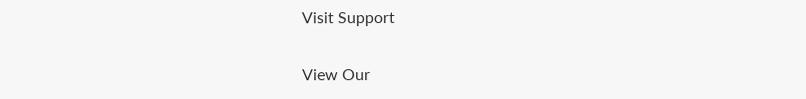Visit Support

View Our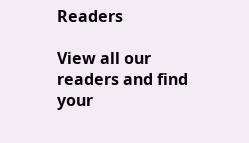Readers

View all our readers and find your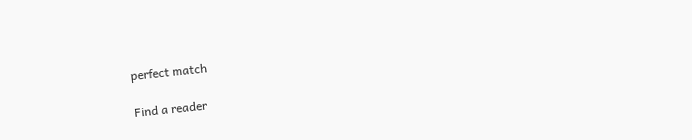perfect match

Find a reader